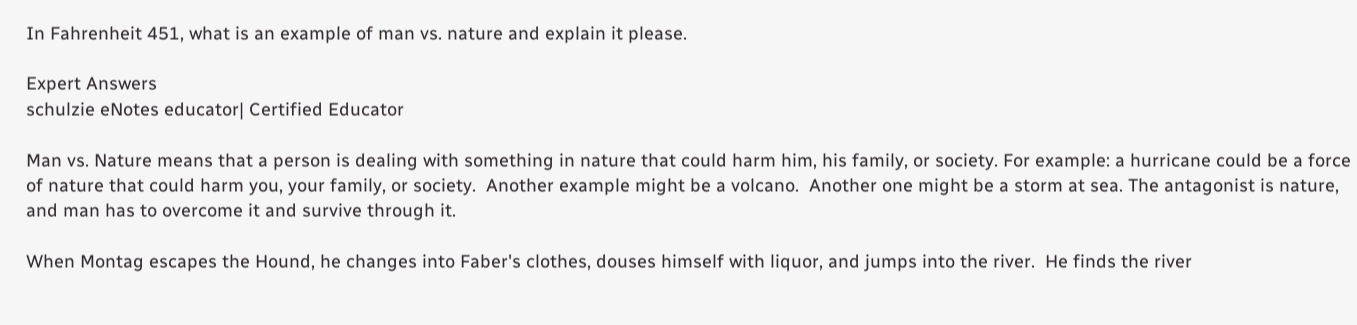In Fahrenheit 451, what is an example of man vs. nature and explain it please.

Expert Answers
schulzie eNotes educator| Certified Educator

Man vs. Nature means that a person is dealing with something in nature that could harm him, his family, or society. For example: a hurricane could be a force of nature that could harm you, your family, or society.  Another example might be a volcano.  Another one might be a storm at sea. The antagonist is nature, and man has to overcome it and survive through it.

When Montag escapes the Hound, he changes into Faber's clothes, douses himself with liquor, and jumps into the river.  He finds the river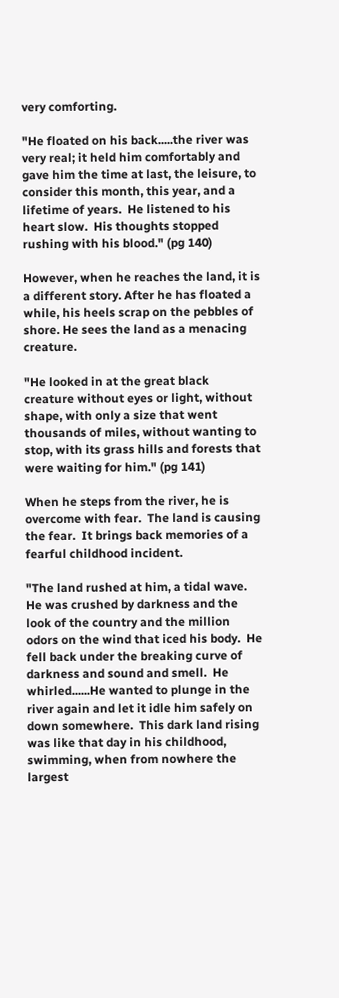very comforting.

"He floated on his back.....the river was very real; it held him comfortably and gave him the time at last, the leisure, to consider this month, this year, and a lifetime of years.  He listened to his heart slow.  His thoughts stopped rushing with his blood." (pg 140)

However, when he reaches the land, it is a different story. After he has floated a while, his heels scrap on the pebbles of shore. He sees the land as a menacing creature.

"He looked in at the great black creature without eyes or light, without shape, with only a size that went thousands of miles, without wanting to stop, with its grass hills and forests that were waiting for him." (pg 141)

When he steps from the river, he is overcome with fear.  The land is causing the fear.  It brings back memories of a fearful childhood incident.

"The land rushed at him, a tidal wave.  He was crushed by darkness and the look of the country and the million odors on the wind that iced his body.  He fell back under the breaking curve of darkness and sound and smell.  He whirled......He wanted to plunge in the river again and let it idle him safely on down somewhere.  This dark land rising was like that day in his childhood, swimming, when from nowhere the largest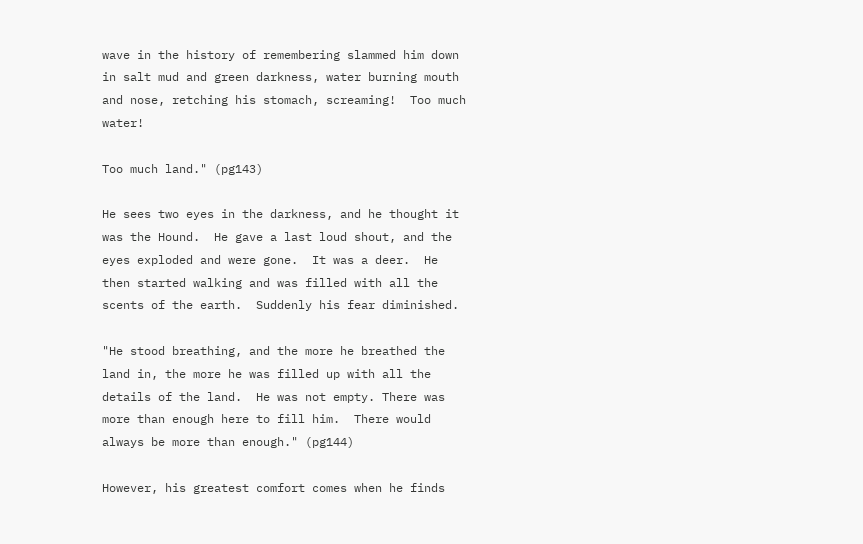wave in the history of remembering slammed him down in salt mud and green darkness, water burning mouth and nose, retching his stomach, screaming!  Too much water!

Too much land." (pg143)

He sees two eyes in the darkness, and he thought it was the Hound.  He gave a last loud shout, and the eyes exploded and were gone.  It was a deer.  He then started walking and was filled with all the scents of the earth.  Suddenly his fear diminished.

"He stood breathing, and the more he breathed the land in, the more he was filled up with all the details of the land.  He was not empty. There was more than enough here to fill him.  There would always be more than enough." (pg144)

However, his greatest comfort comes when he finds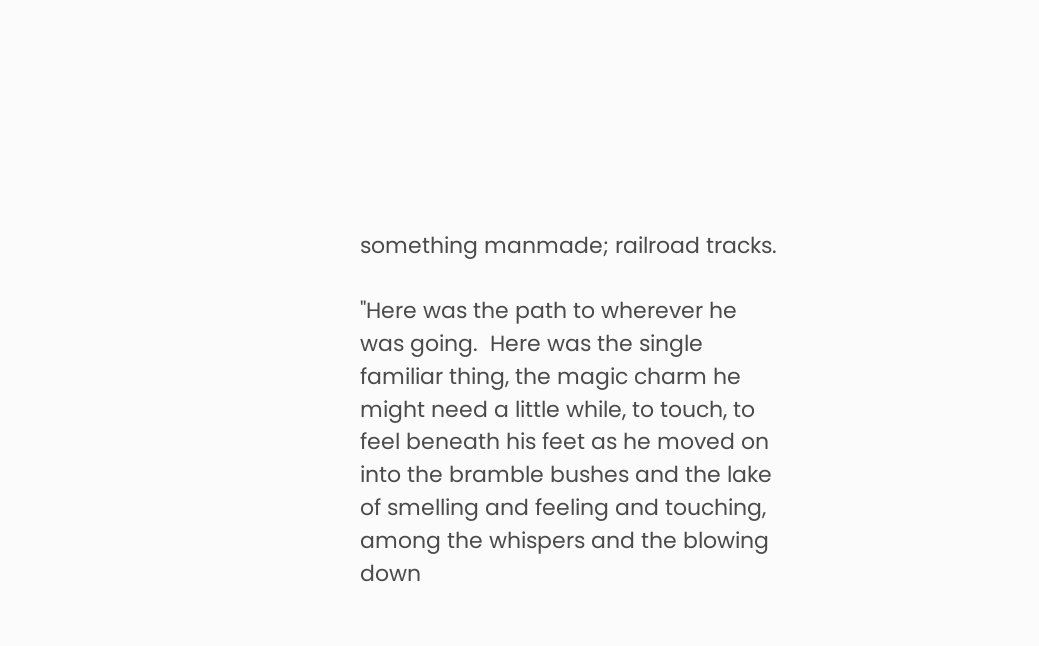something manmade; railroad tracks.

"Here was the path to wherever he was going.  Here was the single familiar thing, the magic charm he might need a little while, to touch, to feel beneath his feet as he moved on into the bramble bushes and the lake of smelling and feeling and touching, among the whispers and the blowing down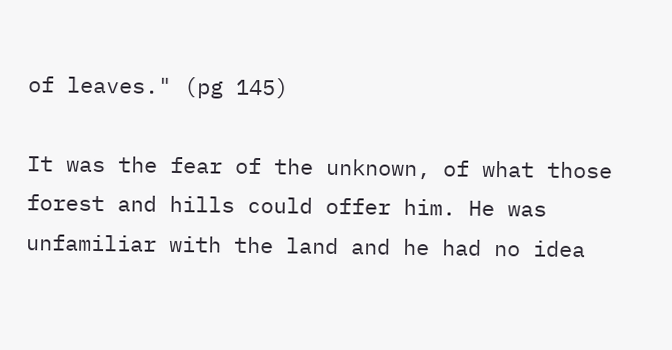of leaves." (pg 145)

It was the fear of the unknown, of what those forest and hills could offer him. He was unfamiliar with the land and he had no idea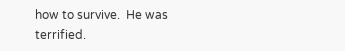how to survive.  He was terrified.